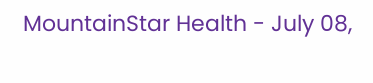MountainStar Health - July 08,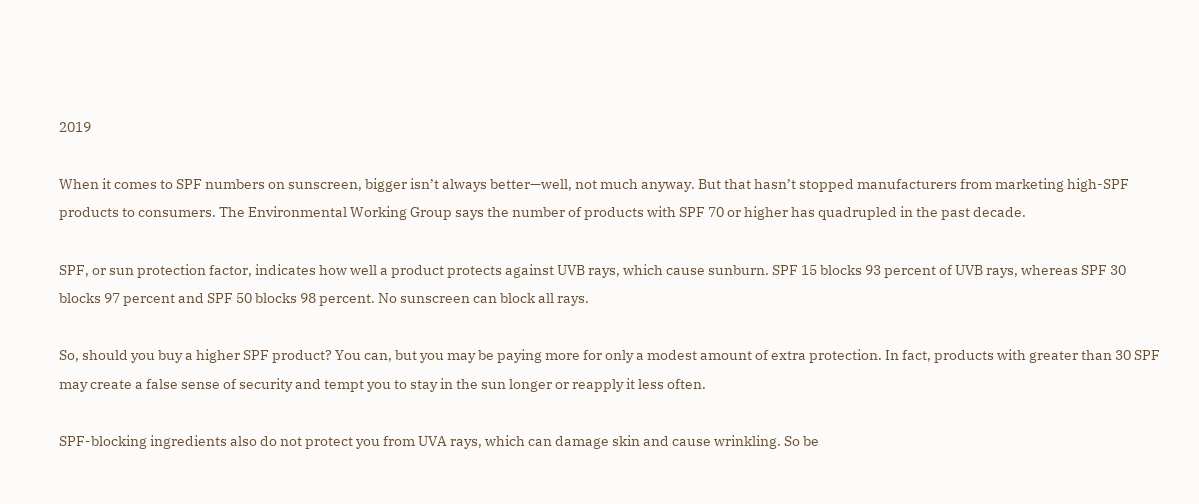2019

When it comes to SPF numbers on sunscreen, bigger isn’t always better—well, not much anyway. But that hasn’t stopped manufacturers from marketing high-SPF products to consumers. The Environmental Working Group says the number of products with SPF 70 or higher has quadrupled in the past decade.

SPF, or sun protection factor, indicates how well a product protects against UVB rays, which cause sunburn. SPF 15 blocks 93 percent of UVB rays, whereas SPF 30 blocks 97 percent and SPF 50 blocks 98 percent. No sunscreen can block all rays.

So, should you buy a higher SPF product? You can, but you may be paying more for only a modest amount of extra protection. In fact, products with greater than 30 SPF may create a false sense of security and tempt you to stay in the sun longer or reapply it less often.

SPF-blocking ingredients also do not protect you from UVA rays, which can damage skin and cause wrinkling. So be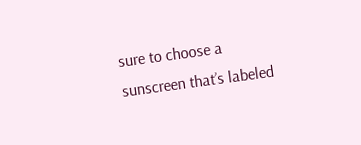sure to choose a sunscreen that’s labeled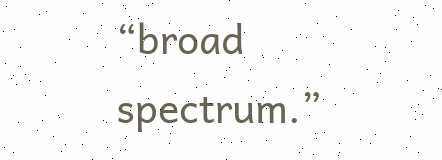“broad spectrum.”